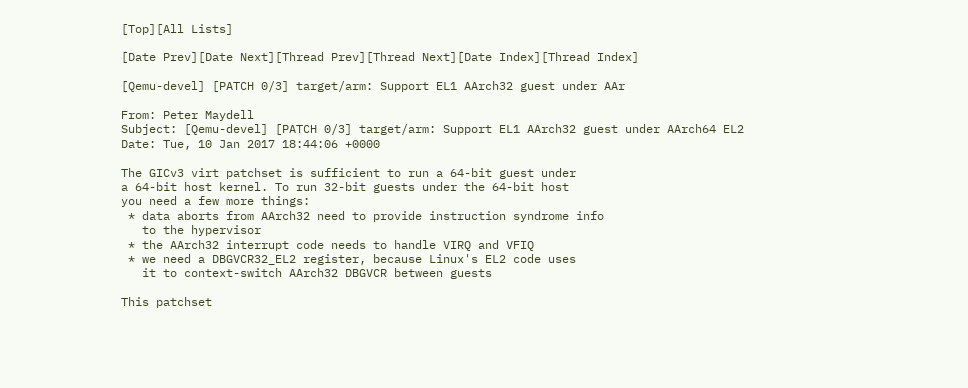[Top][All Lists]

[Date Prev][Date Next][Thread Prev][Thread Next][Date Index][Thread Index]

[Qemu-devel] [PATCH 0/3] target/arm: Support EL1 AArch32 guest under AAr

From: Peter Maydell
Subject: [Qemu-devel] [PATCH 0/3] target/arm: Support EL1 AArch32 guest under AArch64 EL2
Date: Tue, 10 Jan 2017 18:44:06 +0000

The GICv3 virt patchset is sufficient to run a 64-bit guest under
a 64-bit host kernel. To run 32-bit guests under the 64-bit host
you need a few more things:
 * data aborts from AArch32 need to provide instruction syndrome info
   to the hypervisor
 * the AArch32 interrupt code needs to handle VIRQ and VFIQ
 * we need a DBGVCR32_EL2 register, because Linux's EL2 code uses
   it to context-switch AArch32 DBGVCR between guests

This patchset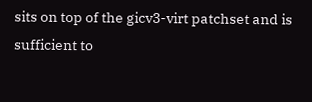sits on top of the gicv3-virt patchset and is
sufficient to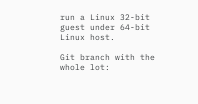run a Linux 32-bit guest under 64-bit Linux host.

Git branch with the whole lot: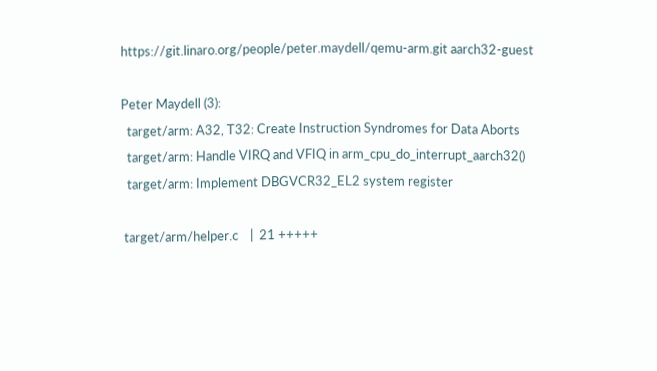https://git.linaro.org/people/peter.maydell/qemu-arm.git aarch32-guest

Peter Maydell (3):
  target/arm: A32, T32: Create Instruction Syndromes for Data Aborts
  target/arm: Handle VIRQ and VFIQ in arm_cpu_do_interrupt_aarch32()
  target/arm: Implement DBGVCR32_EL2 system register

 target/arm/helper.c    |  21 +++++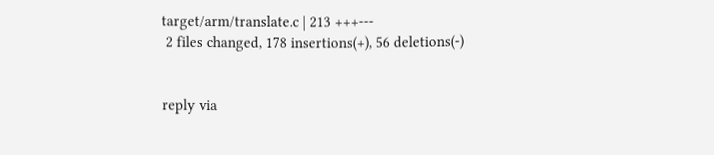target/arm/translate.c | 213 +++---
 2 files changed, 178 insertions(+), 56 deletions(-)


reply via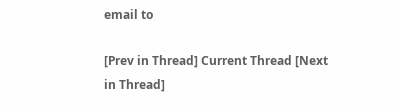email to

[Prev in Thread] Current Thread [Next in Thread]